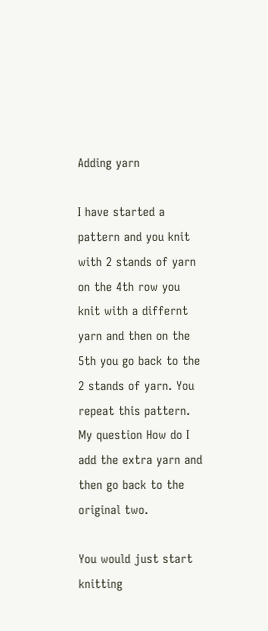Adding yarn

I have started a pattern and you knit with 2 stands of yarn on the 4th row you knit with a differnt yarn and then on the 5th you go back to the 2 stands of yarn. You repeat this pattern. My question How do I add the extra yarn and then go back to the original two.

You would just start knitting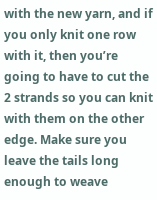with the new yarn, and if you only knit one row with it, then you’re going to have to cut the 2 strands so you can knit with them on the other edge. Make sure you leave the tails long enough to weave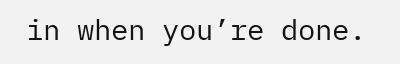in when you’re done.